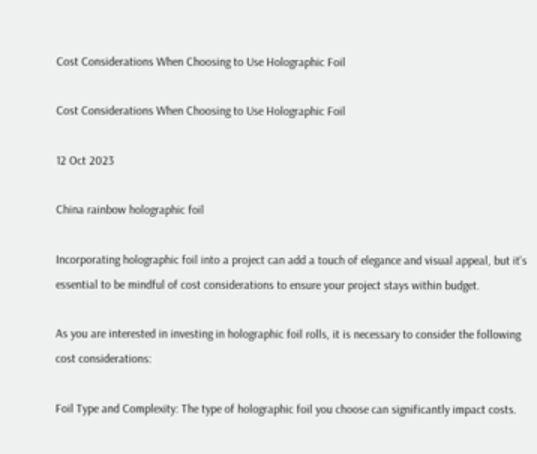Cost Considerations When Choosing to Use Holographic Foil

Cost Considerations When Choosing to Use Holographic Foil

12 Oct 2023

China rainbow holographic foil

Incorporating holographic foil into a project can add a touch of elegance and visual appeal, but it's essential to be mindful of cost considerations to ensure your project stays within budget.

As you are interested in investing in holographic foil rolls, it is necessary to consider the following cost considerations:

Foil Type and Complexity: The type of holographic foil you choose can significantly impact costs.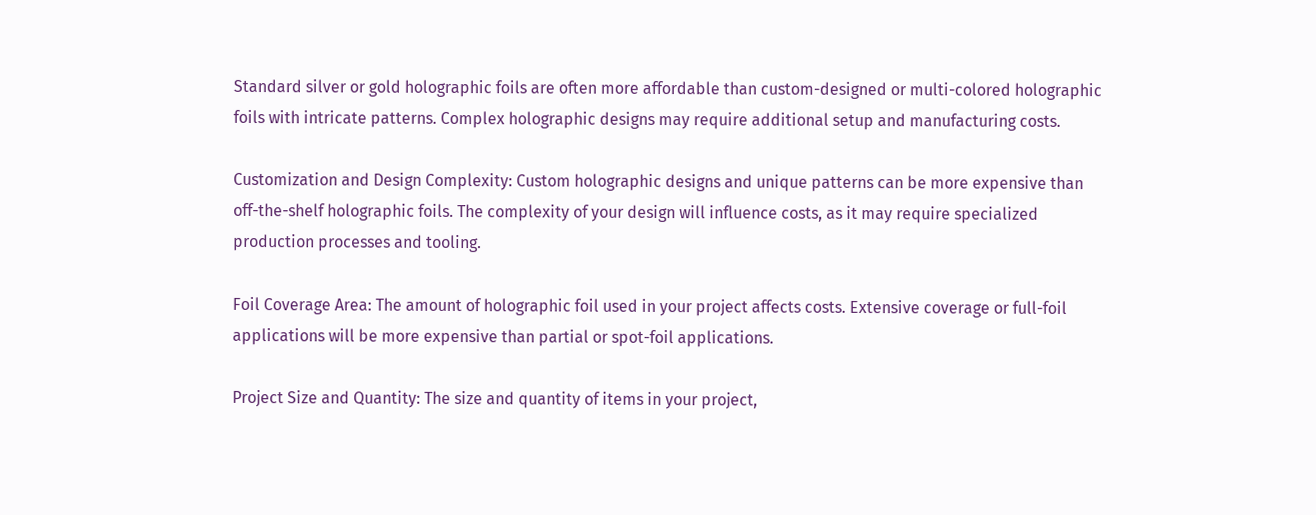Standard silver or gold holographic foils are often more affordable than custom-designed or multi-colored holographic foils with intricate patterns. Complex holographic designs may require additional setup and manufacturing costs.

Customization and Design Complexity: Custom holographic designs and unique patterns can be more expensive than off-the-shelf holographic foils. The complexity of your design will influence costs, as it may require specialized production processes and tooling.

Foil Coverage Area: The amount of holographic foil used in your project affects costs. Extensive coverage or full-foil applications will be more expensive than partial or spot-foil applications.

Project Size and Quantity: The size and quantity of items in your project,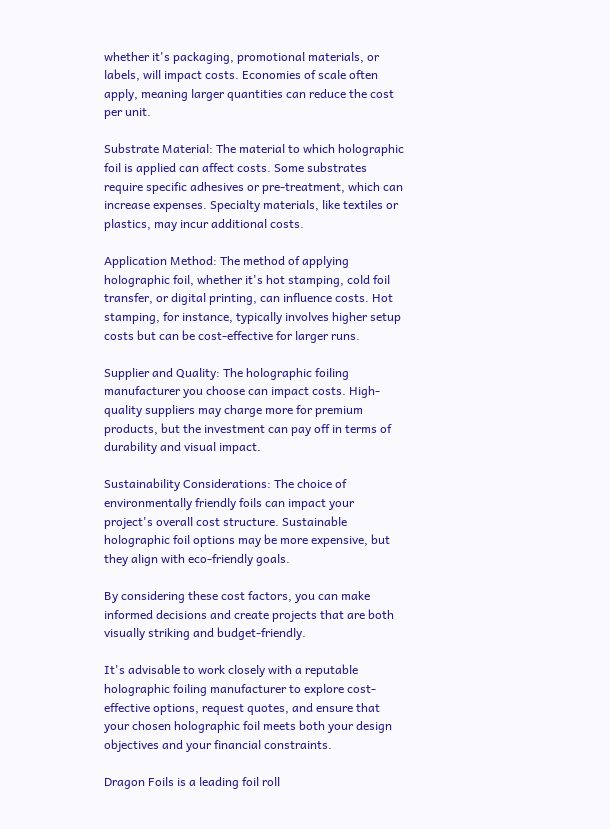whether it's packaging, promotional materials, or labels, will impact costs. Economies of scale often apply, meaning larger quantities can reduce the cost per unit.

Substrate Material: The material to which holographic foil is applied can affect costs. Some substrates require specific adhesives or pre-treatment, which can increase expenses. Specialty materials, like textiles or plastics, may incur additional costs.

Application Method: The method of applying holographic foil, whether it's hot stamping, cold foil transfer, or digital printing, can influence costs. Hot stamping, for instance, typically involves higher setup costs but can be cost-effective for larger runs.

Supplier and Quality: The holographic foiling manufacturer you choose can impact costs. High-quality suppliers may charge more for premium products, but the investment can pay off in terms of durability and visual impact.

Sustainability Considerations: The choice of environmentally friendly foils can impact your project's overall cost structure. Sustainable holographic foil options may be more expensive, but they align with eco-friendly goals.

By considering these cost factors, you can make informed decisions and create projects that are both visually striking and budget-friendly.

It's advisable to work closely with a reputable holographic foiling manufacturer to explore cost-effective options, request quotes, and ensure that your chosen holographic foil meets both your design objectives and your financial constraints.

Dragon Foils is a leading foil roll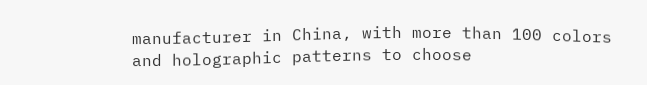manufacturer in China, with more than 100 colors and holographic patterns to choose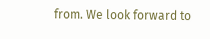from. We look forward to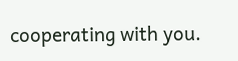cooperating with you.